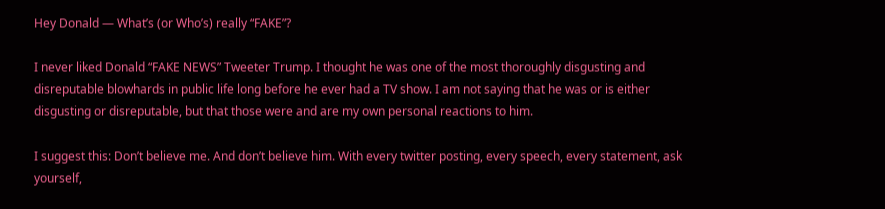Hey Donald — What’s (or Who’s) really “FAKE”?

I never liked Donald “FAKE NEWS” Tweeter Trump. I thought he was one of the most thoroughly disgusting and disreputable blowhards in public life long before he ever had a TV show. I am not saying that he was or is either disgusting or disreputable, but that those were and are my own personal reactions to him.

I suggest this: Don’t believe me. And don’t believe him. With every twitter posting, every speech, every statement, ask yourself,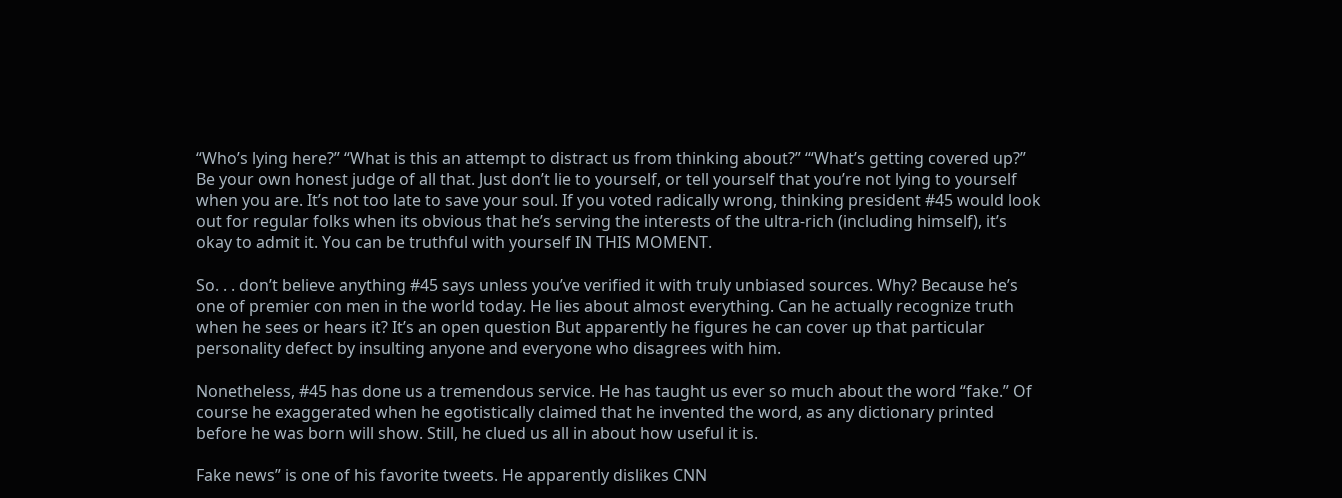“Who’s lying here?” “What is this an attempt to distract us from thinking about?” ‘“What’s getting covered up?” Be your own honest judge of all that. Just don’t lie to yourself, or tell yourself that you’re not lying to yourself when you are. It’s not too late to save your soul. If you voted radically wrong, thinking president #45 would look out for regular folks when its obvious that he’s serving the interests of the ultra-rich (including himself), it’s okay to admit it. You can be truthful with yourself IN THIS MOMENT.

So. . . don’t believe anything #45 says unless you’ve verified it with truly unbiased sources. Why? Because he’s one of premier con men in the world today. He lies about almost everything. Can he actually recognize truth when he sees or hears it? It’s an open question But apparently he figures he can cover up that particular personality defect by insulting anyone and everyone who disagrees with him.

Nonetheless, #45 has done us a tremendous service. He has taught us ever so much about the word “fake.” Of course he exaggerated when he egotistically claimed that he invented the word, as any dictionary printed before he was born will show. Still, he clued us all in about how useful it is.

Fake news” is one of his favorite tweets. He apparently dislikes CNN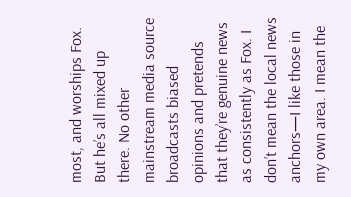most, and worships Fox. But he’s all mixed up there. No other mainstream media source broadcasts biased opinions and pretends that they’re genuine news as consistently as Fox. I don’t mean the local news anchors—I like those in my own area. I mean the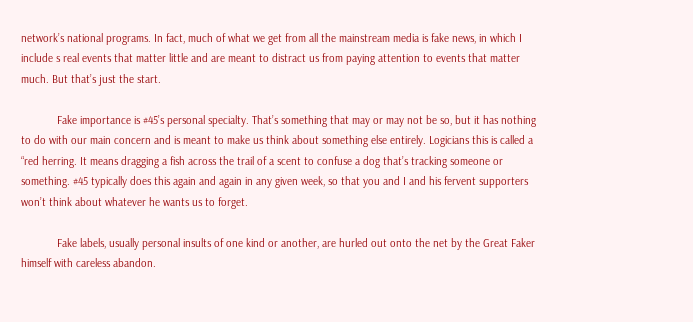network’s national programs. In fact, much of what we get from all the mainstream media is fake news, in which I include s real events that matter little and are meant to distract us from paying attention to events that matter much. But that’s just the start.

            Fake importance is #45’s personal specialty. That’s something that may or may not be so, but it has nothing to do with our main concern and is meant to make us think about something else entirely. Logicians this is called a “red herring. It means dragging a fish across the trail of a scent to confuse a dog that’s tracking someone or something. #45 typically does this again and again in any given week, so that you and I and his fervent supporters won’t think about whatever he wants us to forget.

            Fake labels, usually personal insults of one kind or another, are hurled out onto the net by the Great Faker himself with careless abandon.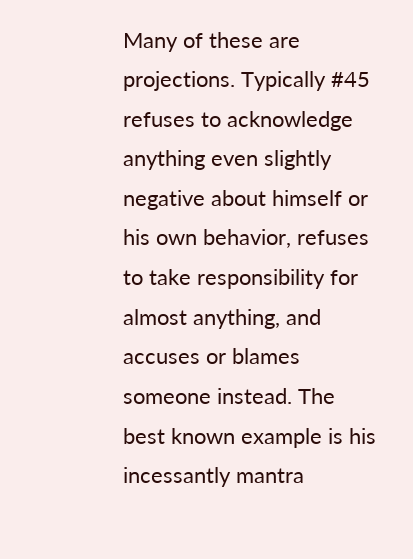Many of these are projections. Typically #45 refuses to acknowledge anything even slightly negative about himself or his own behavior, refuses to take responsibility for almost anything, and accuses or blames someone instead. The best known example is his incessantly mantra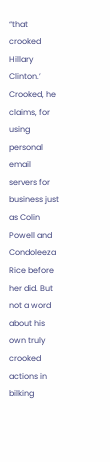“that crooked Hillary Clinton.’ Crooked, he claims, for using personal email servers for business just as Colin Powell and Condoleeza Rice before her did. But not a word about his own truly crooked actions in bilking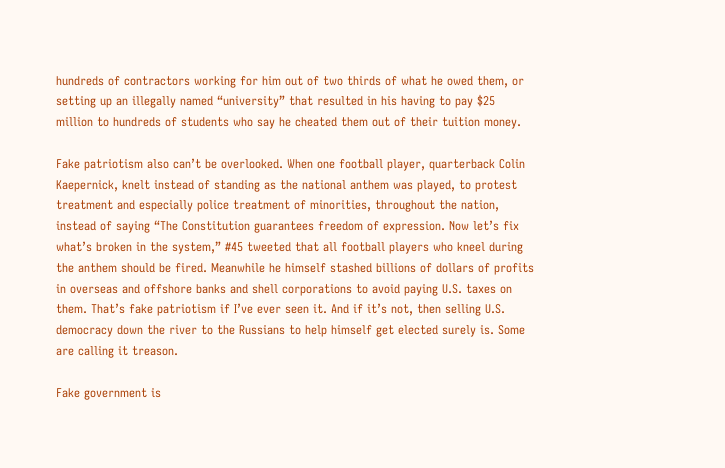hundreds of contractors working for him out of two thirds of what he owed them, or setting up an illegally named “university” that resulted in his having to pay $25 million to hundreds of students who say he cheated them out of their tuition money.

Fake patriotism also can’t be overlooked. When one football player, quarterback Colin Kaepernick, knelt instead of standing as the national anthem was played, to protest treatment and especially police treatment of minorities, throughout the nation, instead of saying “The Constitution guarantees freedom of expression. Now let’s fix what’s broken in the system,” #45 tweeted that all football players who kneel during the anthem should be fired. Meanwhile he himself stashed billions of dollars of profits in overseas and offshore banks and shell corporations to avoid paying U.S. taxes on them. That’s fake patriotism if I’ve ever seen it. And if it’s not, then selling U.S. democracy down the river to the Russians to help himself get elected surely is. Some are calling it treason.

Fake government is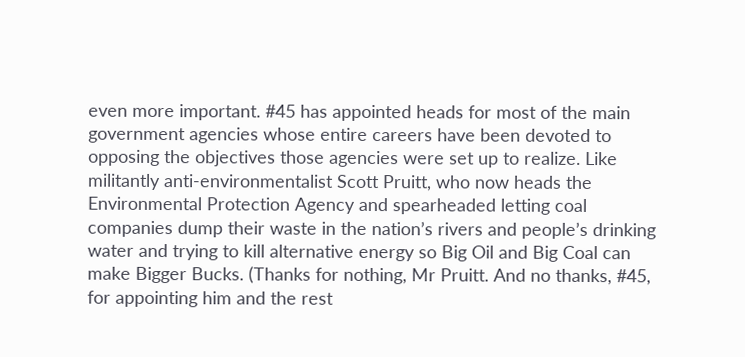even more important. #45 has appointed heads for most of the main government agencies whose entire careers have been devoted to opposing the objectives those agencies were set up to realize. Like militantly anti-environmentalist Scott Pruitt, who now heads the Environmental Protection Agency and spearheaded letting coal companies dump their waste in the nation’s rivers and people’s drinking water and trying to kill alternative energy so Big Oil and Big Coal can make Bigger Bucks. (Thanks for nothing, Mr Pruitt. And no thanks, #45, for appointing him and the rest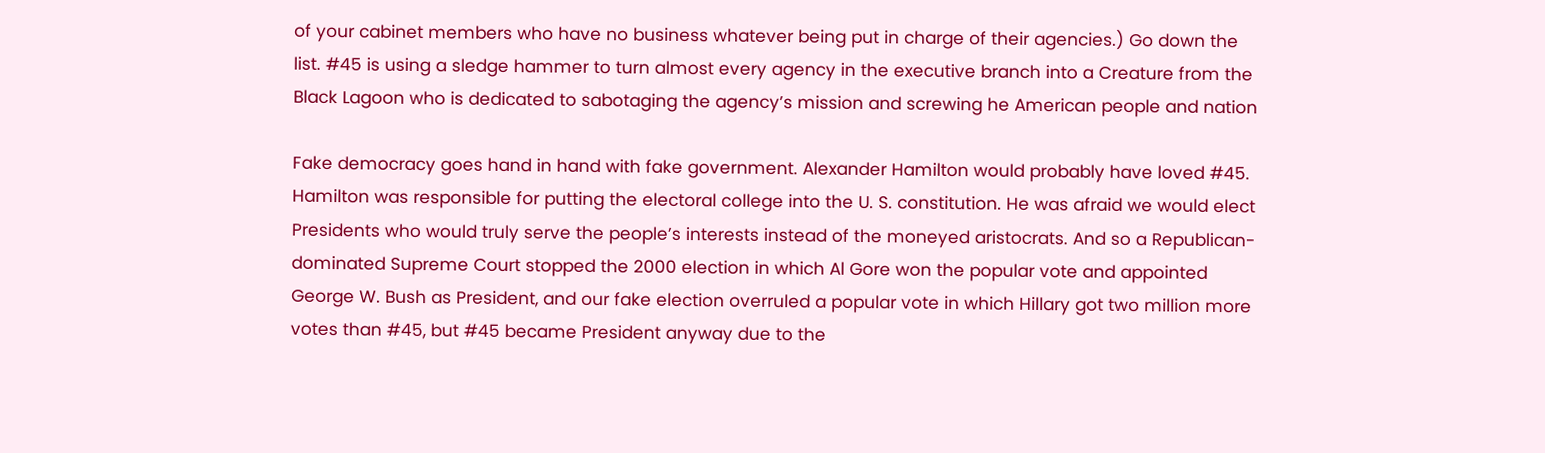of your cabinet members who have no business whatever being put in charge of their agencies.) Go down the list. #45 is using a sledge hammer to turn almost every agency in the executive branch into a Creature from the Black Lagoon who is dedicated to sabotaging the agency’s mission and screwing he American people and nation

Fake democracy goes hand in hand with fake government. Alexander Hamilton would probably have loved #45. Hamilton was responsible for putting the electoral college into the U. S. constitution. He was afraid we would elect Presidents who would truly serve the people’s interests instead of the moneyed aristocrats. And so a Republican-dominated Supreme Court stopped the 2000 election in which Al Gore won the popular vote and appointed George W. Bush as President, and our fake election overruled a popular vote in which Hillary got two million more votes than #45, but #45 became President anyway due to the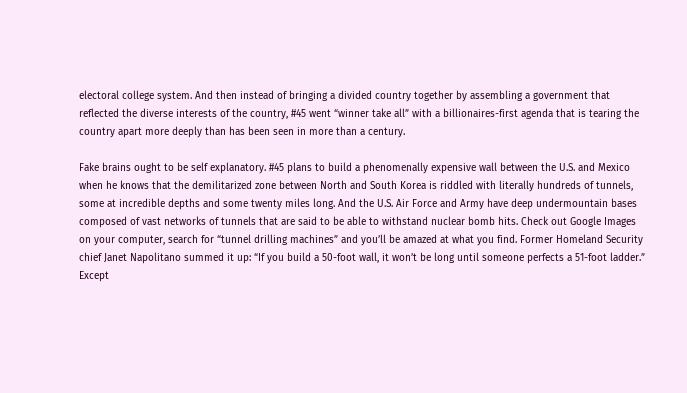electoral college system. And then instead of bringing a divided country together by assembling a government that reflected the diverse interests of the country, #45 went “winner take all” with a billionaires-first agenda that is tearing the country apart more deeply than has been seen in more than a century.

Fake brains ought to be self explanatory. #45 plans to build a phenomenally expensive wall between the U.S. and Mexico when he knows that the demilitarized zone between North and South Korea is riddled with literally hundreds of tunnels, some at incredible depths and some twenty miles long. And the U.S. Air Force and Army have deep undermountain bases composed of vast networks of tunnels that are said to be able to withstand nuclear bomb hits. Check out Google Images on your computer, search for “tunnel drilling machines” and you’ll be amazed at what you find. Former Homeland Security chief Janet Napolitano summed it up: “If you build a 50-foot wall, it won’t be long until someone perfects a 51-foot ladder.” Except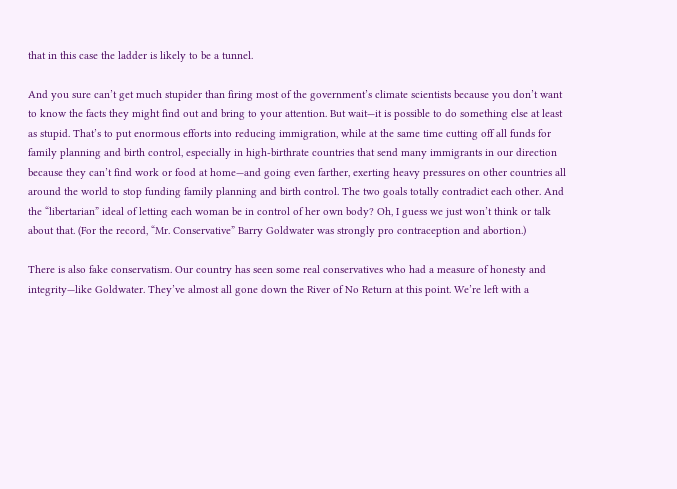that in this case the ladder is likely to be a tunnel.

And you sure can’t get much stupider than firing most of the government’s climate scientists because you don’t want to know the facts they might find out and bring to your attention. But wait—it is possible to do something else at least as stupid. That’s to put enormous efforts into reducing immigration, while at the same time cutting off all funds for family planning and birth control, especially in high-birthrate countries that send many immigrants in our direction because they can’t find work or food at home—and going even farther, exerting heavy pressures on other countries all around the world to stop funding family planning and birth control. The two goals totally contradict each other. And the “libertarian” ideal of letting each woman be in control of her own body? Oh, I guess we just won’t think or talk about that. (For the record, “Mr. Conservative” Barry Goldwater was strongly pro contraception and abortion.)

There is also fake conservatism. Our country has seen some real conservatives who had a measure of honesty and integrity—like Goldwater. They’ve almost all gone down the River of No Return at this point. We’re left with a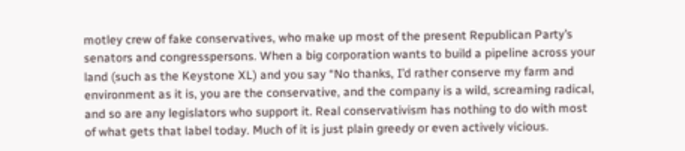motley crew of fake conservatives, who make up most of the present Republican Party’s senators and congresspersons. When a big corporation wants to build a pipeline across your land (such as the Keystone XL) and you say “No thanks, I’d rather conserve my farm and environment as it is, you are the conservative, and the company is a wild, screaming radical, and so are any legislators who support it. Real conservativism has nothing to do with most of what gets that label today. Much of it is just plain greedy or even actively vicious.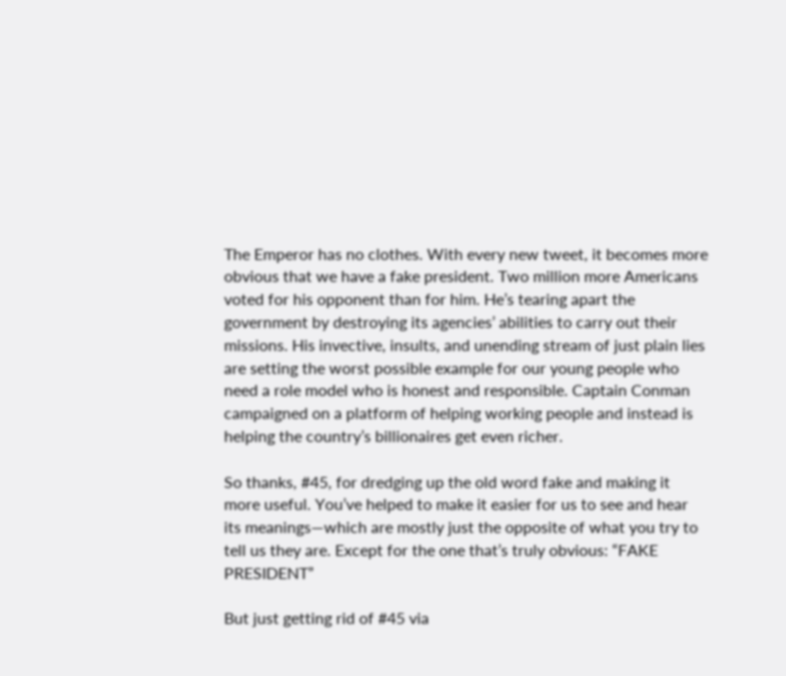The Emperor has no clothes. With every new tweet, it becomes more obvious that we have a fake president. Two million more Americans voted for his opponent than for him. He’s tearing apart the government by destroying its agencies’ abilities to carry out their missions. His invective, insults, and unending stream of just plain lies are setting the worst possible example for our young people who need a role model who is honest and responsible. Captain Conman campaigned on a platform of helping working people and instead is helping the country’s billionaires get even richer.

So thanks, #45, for dredging up the old word fake and making it more useful. You’ve helped to make it easier for us to see and hear its meanings—which are mostly just the opposite of what you try to tell us they are. Except for the one that’s truly obvious: “FAKE PRESIDENT”

But just getting rid of #45 via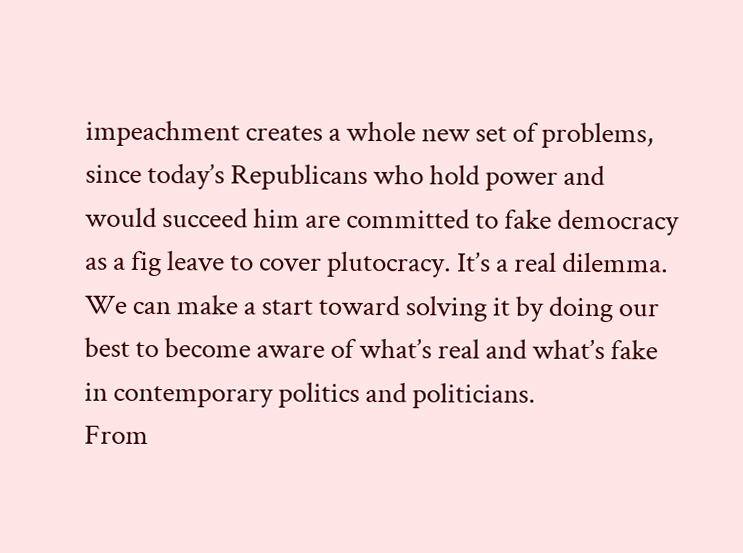impeachment creates a whole new set of problems, since today’s Republicans who hold power and would succeed him are committed to fake democracy as a fig leave to cover plutocracy. It’s a real dilemma. We can make a start toward solving it by doing our best to become aware of what’s real and what’s fake in contemporary politics and politicians.
From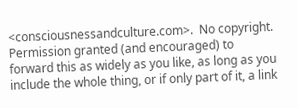<consciousnessandculture.com>.  No copyright. Permission granted (and encouraged) to forward this as widely as you like, as long as you include the whole thing, or if only part of it, a link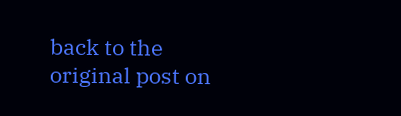back to the original post on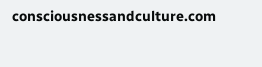consciousnessandculture.com